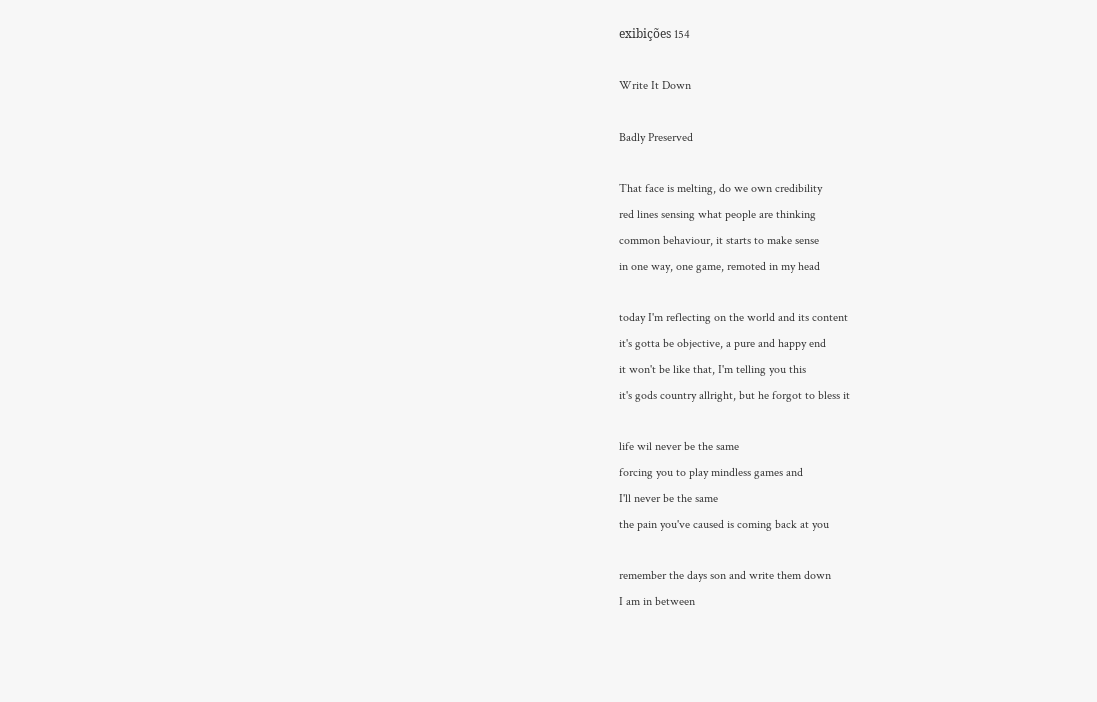exibições 154

Write It Down

Badly Preserved

That face is melting, do we own credibility
red lines sensing what people are thinking
common behaviour, it starts to make sense
in one way, one game, remoted in my head

today I'm reflecting on the world and its content
it's gotta be objective, a pure and happy end
it won't be like that, I'm telling you this
it's gods country allright, but he forgot to bless it

life wil never be the same
forcing you to play mindless games and
I'll never be the same
the pain you've caused is coming back at you

remember the days son and write them down
I am in between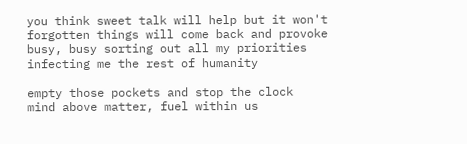you think sweet talk will help but it won't
forgotten things will come back and provoke
busy, busy sorting out all my priorities
infecting me the rest of humanity

empty those pockets and stop the clock
mind above matter, fuel within us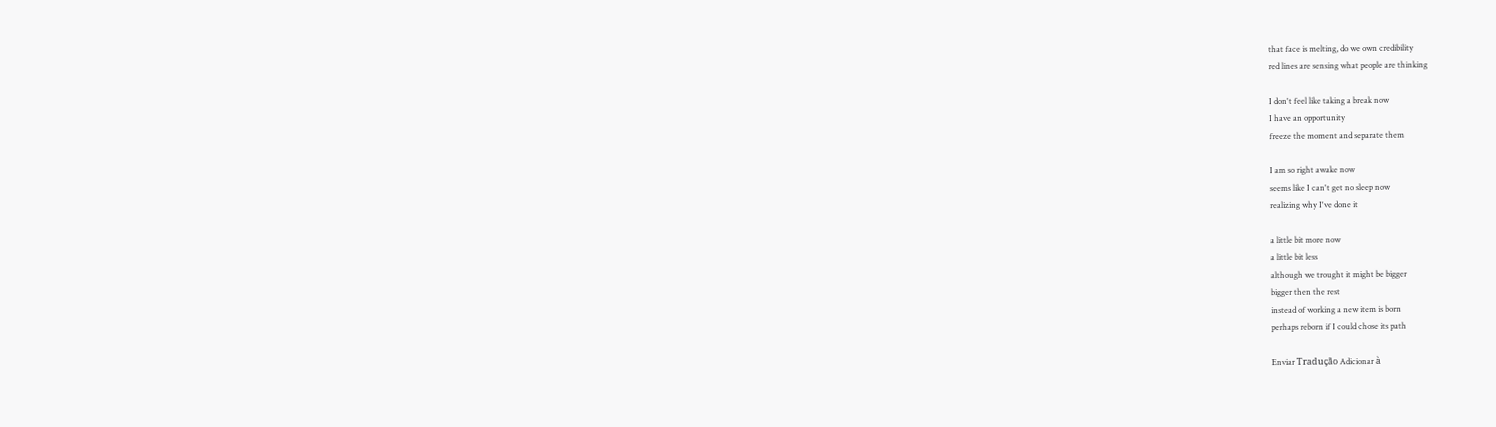that face is melting, do we own credibility
red lines are sensing what people are thinking

I don't feel like taking a break now
I have an opportunity
freeze the moment and separate them

I am so right awake now
seems like I can't get no sleep now
realizing why I've done it

a little bit more now
a little bit less
although we trought it might be bigger
bigger then the rest
instead of working a new item is born
perhaps reborn if I could chose its path

Enviar Tradução Adicionar à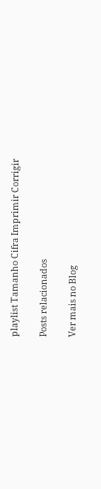playlist Tamanho Cifra Imprimir Corrigir

Posts relacionados

Ver mais no Blog